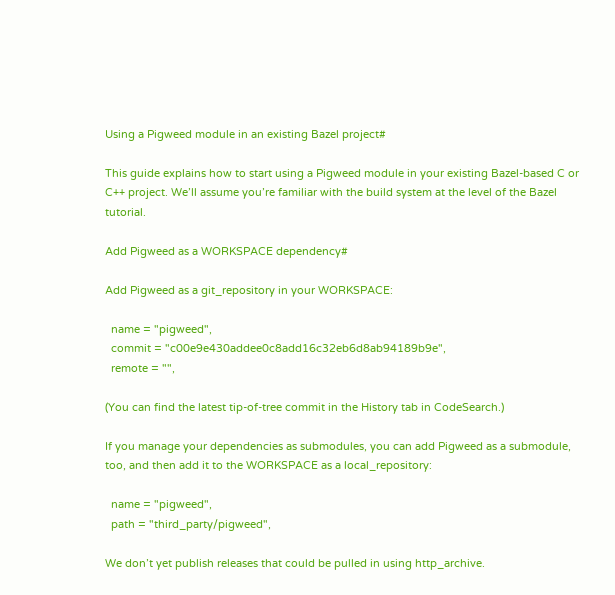Using a Pigweed module in an existing Bazel project#

This guide explains how to start using a Pigweed module in your existing Bazel-based C or C++ project. We’ll assume you’re familiar with the build system at the level of the Bazel tutorial.

Add Pigweed as a WORKSPACE dependency#

Add Pigweed as a git_repository in your WORKSPACE:

  name = "pigweed",
  commit = "c00e9e430addee0c8add16c32eb6d8ab94189b9e",
  remote = "",

(You can find the latest tip-of-tree commit in the History tab in CodeSearch.)

If you manage your dependencies as submodules, you can add Pigweed as a submodule, too, and then add it to the WORKSPACE as a local_repository:

  name = "pigweed",
  path = "third_party/pigweed",

We don’t yet publish releases that could be pulled in using http_archive.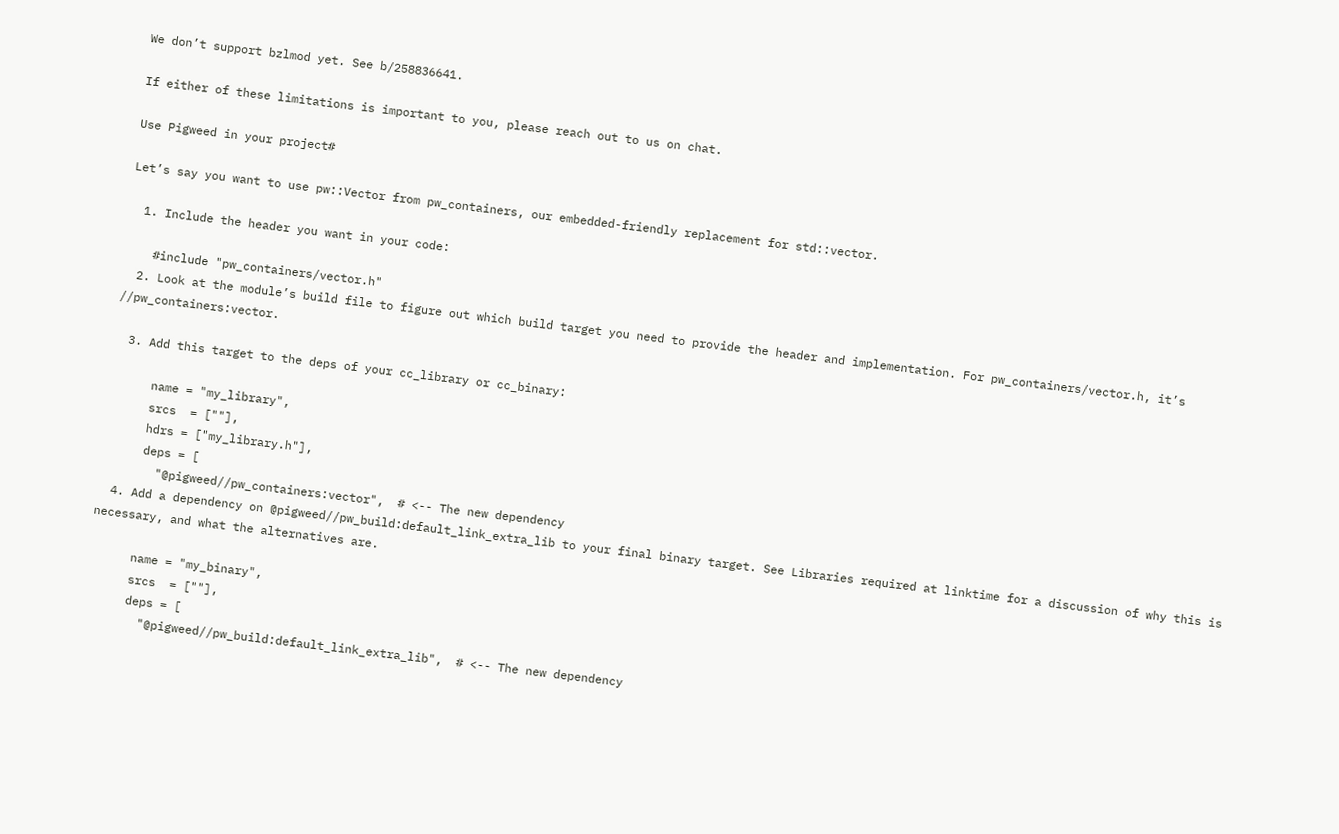We don’t support bzlmod yet. See b/258836641.

If either of these limitations is important to you, please reach out to us on chat.

Use Pigweed in your project#

Let’s say you want to use pw::Vector from pw_containers, our embedded-friendly replacement for std::vector.

  1. Include the header you want in your code:

    #include "pw_containers/vector.h"
  2. Look at the module’s build file to figure out which build target you need to provide the header and implementation. For pw_containers/vector.h, it’s //pw_containers:vector.

  3. Add this target to the deps of your cc_library or cc_binary:

      name = "my_library",
      srcs  = [""],
      hdrs = ["my_library.h"],
      deps = [
        "@pigweed//pw_containers:vector",  # <-- The new dependency
  4. Add a dependency on @pigweed//pw_build:default_link_extra_lib to your final binary target. See Libraries required at linktime for a discussion of why this is necessary, and what the alternatives are.

      name = "my_binary",
      srcs  = [""],
      deps = [
        "@pigweed//pw_build:default_link_extra_lib",  # <-- The new dependency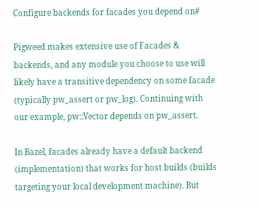Configure backends for facades you depend on#

Pigweed makes extensive use of Facades & backends, and any module you choose to use will likely have a transitive dependency on some facade (typically pw_assert or pw_log). Continuing with our example, pw::Vector depends on pw_assert.

In Bazel, facades already have a default backend (implementation) that works for host builds (builds targeting your local development machine). But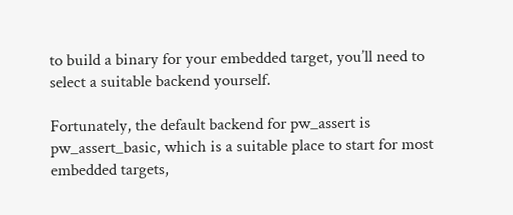to build a binary for your embedded target, you’ll need to select a suitable backend yourself.

Fortunately, the default backend for pw_assert is pw_assert_basic, which is a suitable place to start for most embedded targets,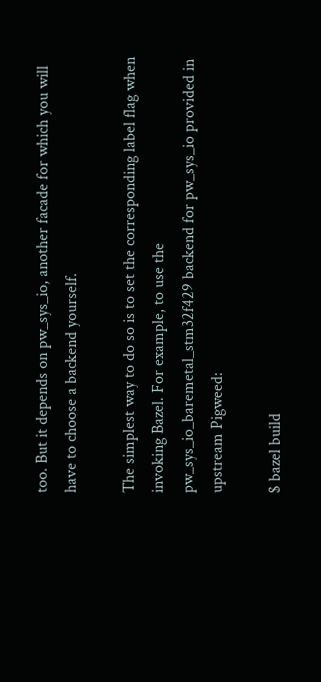too. But it depends on pw_sys_io, another facade for which you will have to choose a backend yourself.

The simplest way to do so is to set the corresponding label flag when invoking Bazel. For example, to use the pw_sys_io_baremetal_stm32f429 backend for pw_sys_io provided in upstream Pigweed:

$ bazel build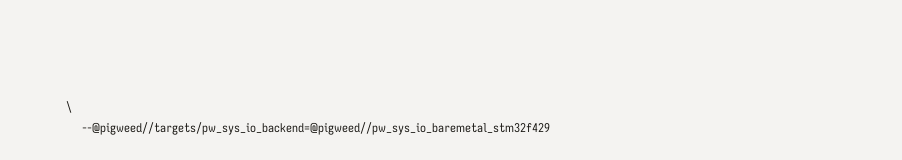\
    --@pigweed//targets/pw_sys_io_backend=@pigweed//pw_sys_io_baremetal_stm32f429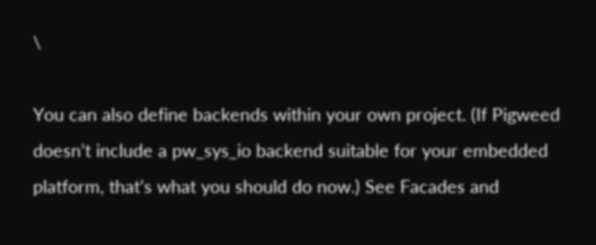\

You can also define backends within your own project. (If Pigweed doesn’t include a pw_sys_io backend suitable for your embedded platform, that’s what you should do now.) See Facades and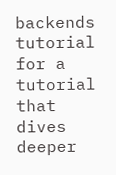backends tutorial for a tutorial that dives deeper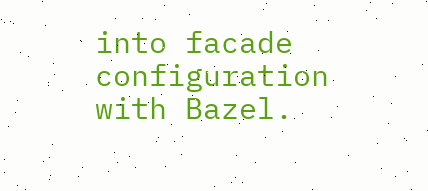into facade configuration with Bazel.